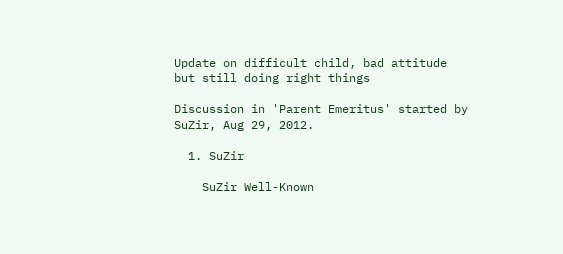Update on difficult child, bad attitude but still doing right things

Discussion in 'Parent Emeritus' started by SuZir, Aug 29, 2012.

  1. SuZir

    SuZir Well-Known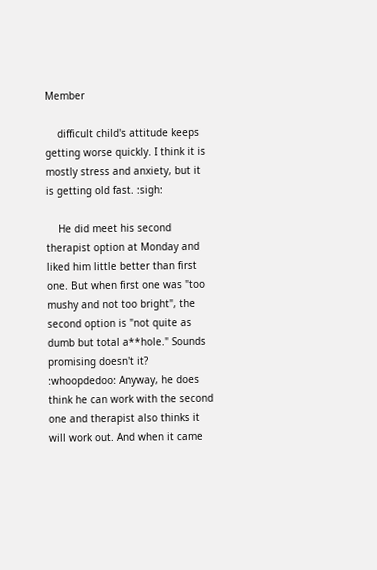Member

    difficult child's attitude keeps getting worse quickly. I think it is mostly stress and anxiety, but it is getting old fast. :sigh:

    He did meet his second therapist option at Monday and liked him little better than first one. But when first one was "too mushy and not too bright", the second option is "not quite as dumb but total a**hole." Sounds promising doesn't it? :whoopdedoo: Anyway, he does think he can work with the second one and therapist also thinks it will work out. And when it came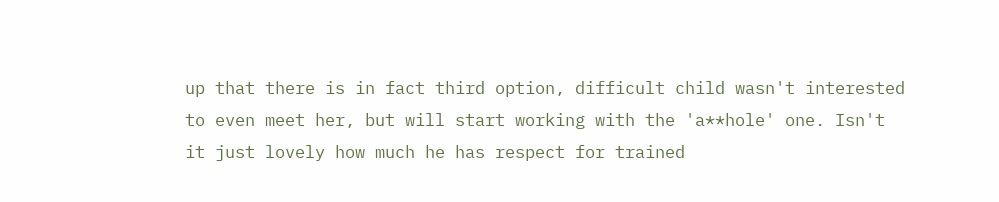up that there is in fact third option, difficult child wasn't interested to even meet her, but will start working with the 'a**hole' one. Isn't it just lovely how much he has respect for trained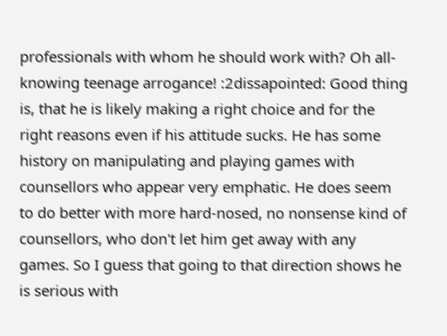professionals with whom he should work with? Oh all-knowing teenage arrogance! :2dissapointed: Good thing is, that he is likely making a right choice and for the right reasons even if his attitude sucks. He has some history on manipulating and playing games with counsellors who appear very emphatic. He does seem to do better with more hard-nosed, no nonsense kind of counsellors, who don't let him get away with any games. So I guess that going to that direction shows he is serious with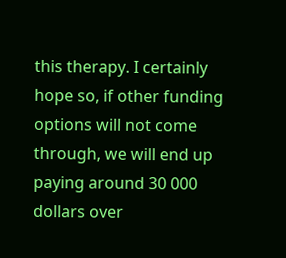this therapy. I certainly hope so, if other funding options will not come through, we will end up paying around 30 000 dollars over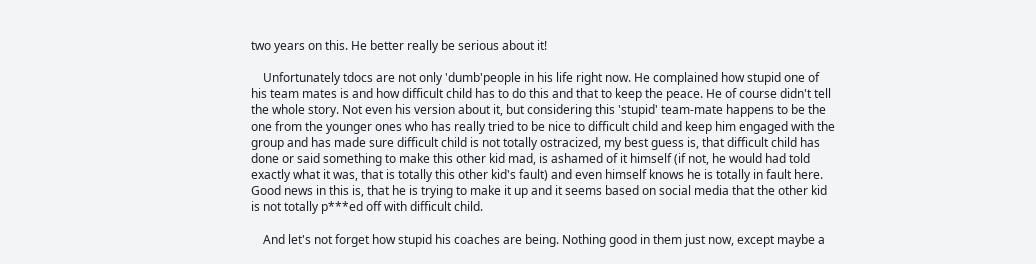two years on this. He better really be serious about it!

    Unfortunately tdocs are not only 'dumb'people in his life right now. He complained how stupid one of his team mates is and how difficult child has to do this and that to keep the peace. He of course didn't tell the whole story. Not even his version about it, but considering this 'stupid' team-mate happens to be the one from the younger ones who has really tried to be nice to difficult child and keep him engaged with the group and has made sure difficult child is not totally ostracized, my best guess is, that difficult child has done or said something to make this other kid mad, is ashamed of it himself (if not, he would had told exactly what it was, that is totally this other kid's fault) and even himself knows he is totally in fault here. Good news in this is, that he is trying to make it up and it seems based on social media that the other kid is not totally p***ed off with difficult child.

    And let's not forget how stupid his coaches are being. Nothing good in them just now, except maybe a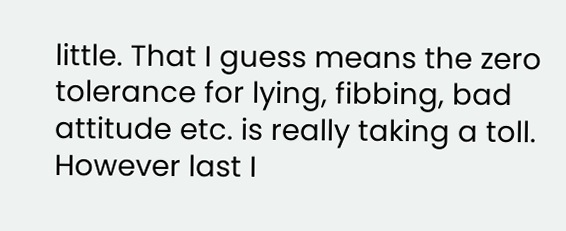little. That I guess means the zero tolerance for lying, fibbing, bad attitude etc. is really taking a toll. However last I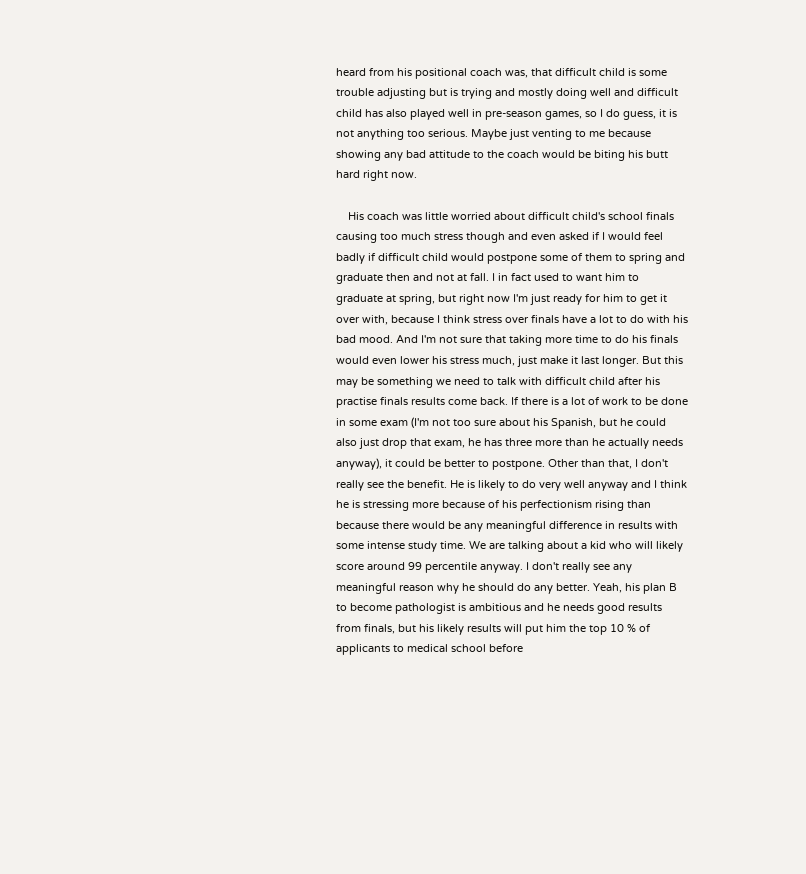heard from his positional coach was, that difficult child is some trouble adjusting but is trying and mostly doing well and difficult child has also played well in pre-season games, so I do guess, it is not anything too serious. Maybe just venting to me because showing any bad attitude to the coach would be biting his butt hard right now.

    His coach was little worried about difficult child's school finals causing too much stress though and even asked if I would feel badly if difficult child would postpone some of them to spring and graduate then and not at fall. I in fact used to want him to graduate at spring, but right now I'm just ready for him to get it over with, because I think stress over finals have a lot to do with his bad mood. And I'm not sure that taking more time to do his finals would even lower his stress much, just make it last longer. But this may be something we need to talk with difficult child after his practise finals results come back. If there is a lot of work to be done in some exam (I'm not too sure about his Spanish, but he could also just drop that exam, he has three more than he actually needs anyway), it could be better to postpone. Other than that, I don't really see the benefit. He is likely to do very well anyway and I think he is stressing more because of his perfectionism rising than because there would be any meaningful difference in results with some intense study time. We are talking about a kid who will likely score around 99 percentile anyway. I don't really see any meaningful reason why he should do any better. Yeah, his plan B to become pathologist is ambitious and he needs good results from finals, but his likely results will put him the top 10 % of applicants to medical school before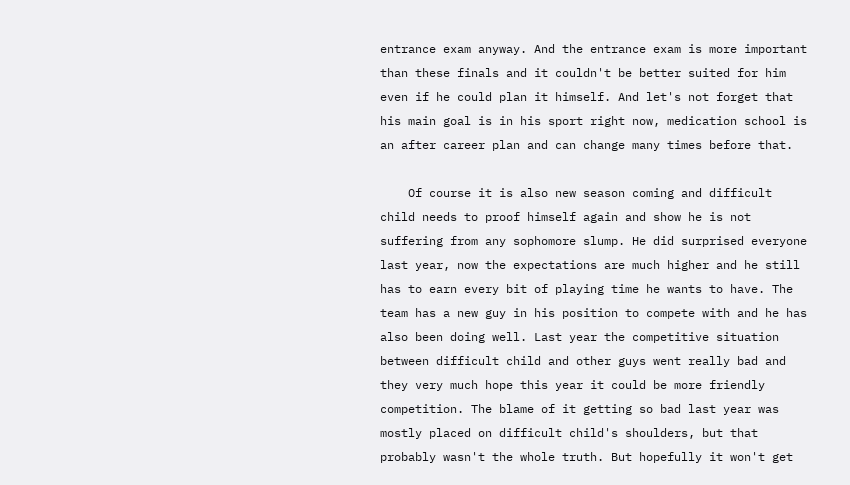entrance exam anyway. And the entrance exam is more important than these finals and it couldn't be better suited for him even if he could plan it himself. And let's not forget that his main goal is in his sport right now, medication school is an after career plan and can change many times before that.

    Of course it is also new season coming and difficult child needs to proof himself again and show he is not suffering from any sophomore slump. He did surprised everyone last year, now the expectations are much higher and he still has to earn every bit of playing time he wants to have. The team has a new guy in his position to compete with and he has also been doing well. Last year the competitive situation between difficult child and other guys went really bad and they very much hope this year it could be more friendly competition. The blame of it getting so bad last year was mostly placed on difficult child's shoulders, but that probably wasn't the whole truth. But hopefully it won't get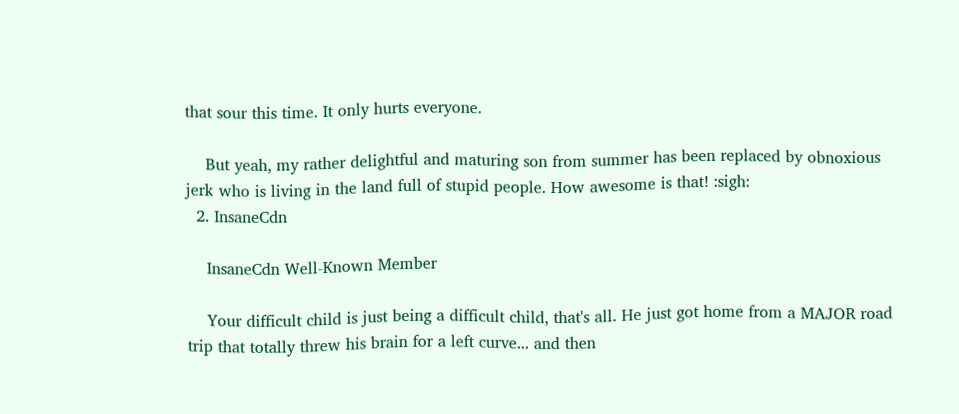that sour this time. It only hurts everyone.

    But yeah, my rather delightful and maturing son from summer has been replaced by obnoxious jerk who is living in the land full of stupid people. How awesome is that! :sigh:
  2. InsaneCdn

    InsaneCdn Well-Known Member

    Your difficult child is just being a difficult child, that's all. He just got home from a MAJOR road trip that totally threw his brain for a left curve... and then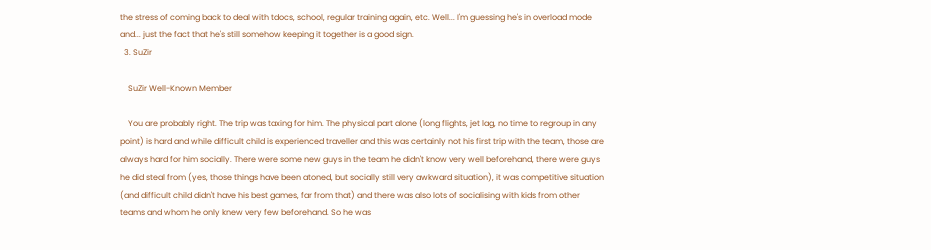the stress of coming back to deal with tdocs, school, regular training again, etc. Well... I'm guessing he's in overload mode and... just the fact that he's still somehow keeping it together is a good sign.
  3. SuZir

    SuZir Well-Known Member

    You are probably right. The trip was taxing for him. The physical part alone (long flights, jet lag, no time to regroup in any point) is hard and while difficult child is experienced traveller and this was certainly not his first trip with the team, those are always hard for him socially. There were some new guys in the team he didn't know very well beforehand, there were guys he did steal from (yes, those things have been atoned, but socially still very awkward situation), it was competitive situation (and difficult child didn't have his best games, far from that) and there was also lots of socialising with kids from other teams and whom he only knew very few beforehand. So he was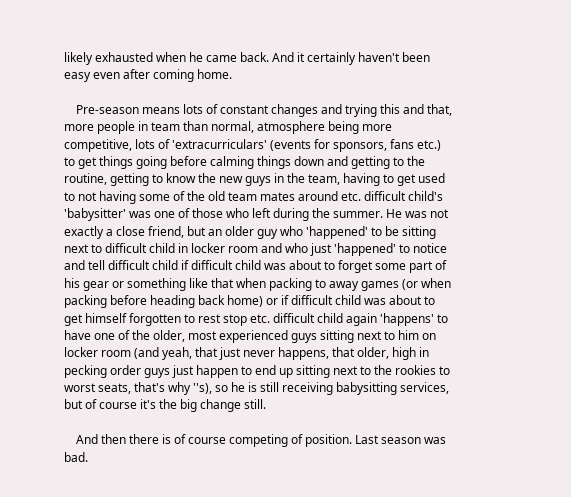likely exhausted when he came back. And it certainly haven't been easy even after coming home.

    Pre-season means lots of constant changes and trying this and that, more people in team than normal, atmosphere being more competitive, lots of 'extracurriculars' (events for sponsors, fans etc.) to get things going before calming things down and getting to the routine, getting to know the new guys in the team, having to get used to not having some of the old team mates around etc. difficult child's 'babysitter' was one of those who left during the summer. He was not exactly a close friend, but an older guy who 'happened' to be sitting next to difficult child in locker room and who just 'happened' to notice and tell difficult child if difficult child was about to forget some part of his gear or something like that when packing to away games (or when packing before heading back home) or if difficult child was about to get himself forgotten to rest stop etc. difficult child again 'happens' to have one of the older, most experienced guys sitting next to him on locker room (and yeah, that just never happens, that older, high in pecking order guys just happen to end up sitting next to the rookies to worst seats, that's why ''s), so he is still receiving babysitting services, but of course it's the big change still.

    And then there is of course competing of position. Last season was bad.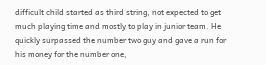difficult child started as third string, not expected to get much playing time and mostly to play in junior team. He quickly surpassed the number two guy and gave a run for his money for the number one,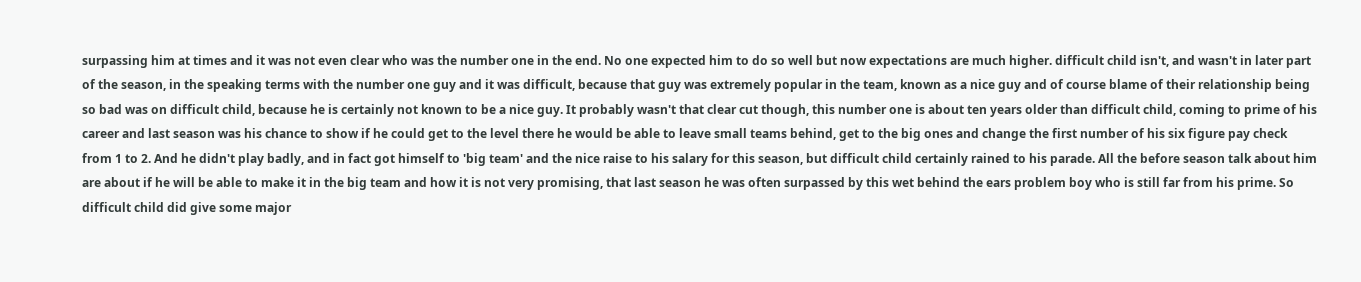surpassing him at times and it was not even clear who was the number one in the end. No one expected him to do so well but now expectations are much higher. difficult child isn't, and wasn't in later part of the season, in the speaking terms with the number one guy and it was difficult, because that guy was extremely popular in the team, known as a nice guy and of course blame of their relationship being so bad was on difficult child, because he is certainly not known to be a nice guy. It probably wasn't that clear cut though, this number one is about ten years older than difficult child, coming to prime of his career and last season was his chance to show if he could get to the level there he would be able to leave small teams behind, get to the big ones and change the first number of his six figure pay check from 1 to 2. And he didn't play badly, and in fact got himself to 'big team' and the nice raise to his salary for this season, but difficult child certainly rained to his parade. All the before season talk about him are about if he will be able to make it in the big team and how it is not very promising, that last season he was often surpassed by this wet behind the ears problem boy who is still far from his prime. So difficult child did give some major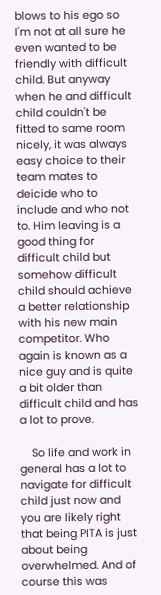blows to his ego so I'm not at all sure he even wanted to be friendly with difficult child. But anyway when he and difficult child couldn't be fitted to same room nicely, it was always easy choice to their team mates to deicide who to include and who not to. Him leaving is a good thing for difficult child but somehow difficult child should achieve a better relationship with his new main competitor. Who again is known as a nice guy and is quite a bit older than difficult child and has a lot to prove.

    So life and work in general has a lot to navigate for difficult child just now and you are likely right that being PITA is just about being overwhelmed. And of course this was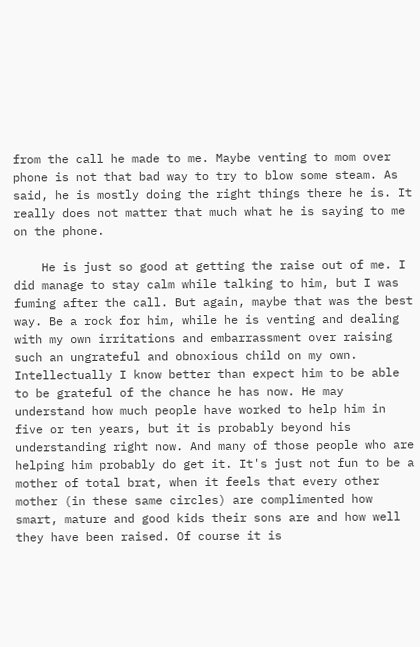from the call he made to me. Maybe venting to mom over phone is not that bad way to try to blow some steam. As said, he is mostly doing the right things there he is. It really does not matter that much what he is saying to me on the phone.

    He is just so good at getting the raise out of me. I did manage to stay calm while talking to him, but I was fuming after the call. But again, maybe that was the best way. Be a rock for him, while he is venting and dealing with my own irritations and embarrassment over raising such an ungrateful and obnoxious child on my own. Intellectually I know better than expect him to be able to be grateful of the chance he has now. He may understand how much people have worked to help him in five or ten years, but it is probably beyond his understanding right now. And many of those people who are helping him probably do get it. It's just not fun to be a mother of total brat, when it feels that every other mother (in these same circles) are complimented how smart, mature and good kids their sons are and how well they have been raised. Of course it is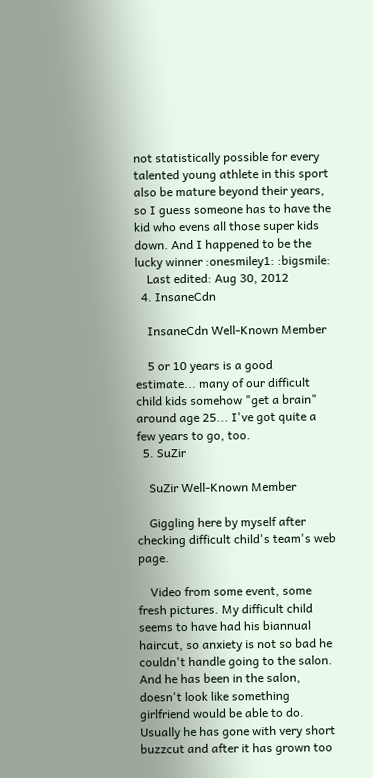not statistically possible for every talented young athlete in this sport also be mature beyond their years, so I guess someone has to have the kid who evens all those super kids down. And I happened to be the lucky winner :onesmiley1: :bigsmile:
    Last edited: Aug 30, 2012
  4. InsaneCdn

    InsaneCdn Well-Known Member

    5 or 10 years is a good estimate... many of our difficult child kids somehow "get a brain" around age 25... I've got quite a few years to go, too.
  5. SuZir

    SuZir Well-Known Member

    Giggling here by myself after checking difficult child's team's web page.

    Video from some event, some fresh pictures. My difficult child seems to have had his biannual haircut, so anxiety is not so bad he couldn't handle going to the salon. And he has been in the salon, doesn't look like something girlfriend would be able to do. Usually he has gone with very short buzzcut and after it has grown too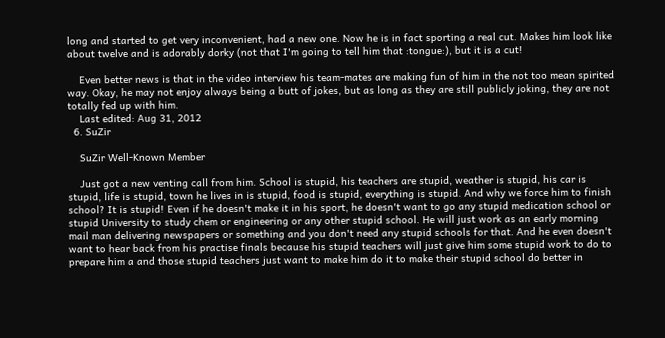long and started to get very inconvenient, had a new one. Now he is in fact sporting a real cut. Makes him look like about twelve and is adorably dorky (not that I'm going to tell him that :tongue:), but it is a cut!

    Even better news is that in the video interview his team-mates are making fun of him in the not too mean spirited way. Okay, he may not enjoy always being a butt of jokes, but as long as they are still publicly joking, they are not totally fed up with him.
    Last edited: Aug 31, 2012
  6. SuZir

    SuZir Well-Known Member

    Just got a new venting call from him. School is stupid, his teachers are stupid, weather is stupid, his car is stupid, life is stupid, town he lives in is stupid, food is stupid, everything is stupid. And why we force him to finish school? It is stupid! Even if he doesn't make it in his sport, he doesn't want to go any stupid medication school or stupid University to study chem or engineering or any other stupid school. He will just work as an early morning mail man delivering newspapers or something and you don't need any stupid schools for that. And he even doesn't want to hear back from his practise finals because his stupid teachers will just give him some stupid work to do to prepare him a and those stupid teachers just want to make him do it to make their stupid school do better in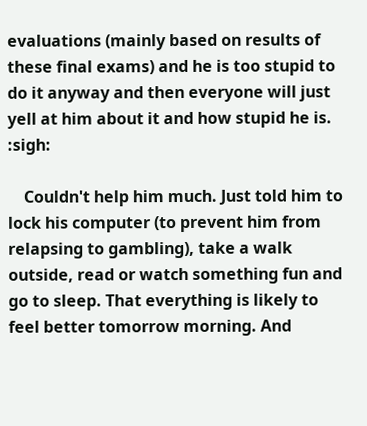evaluations (mainly based on results of these final exams) and he is too stupid to do it anyway and then everyone will just yell at him about it and how stupid he is. :sigh:

    Couldn't help him much. Just told him to lock his computer (to prevent him from relapsing to gambling), take a walk outside, read or watch something fun and go to sleep. That everything is likely to feel better tomorrow morning. And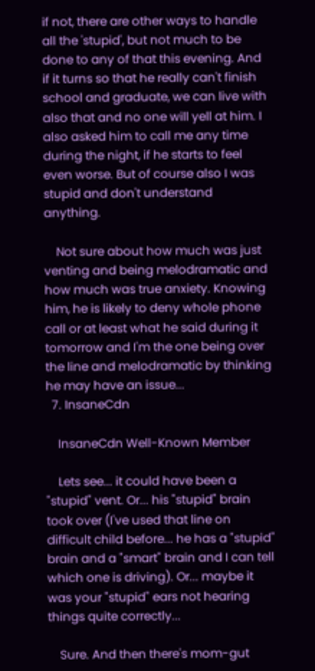if not, there are other ways to handle all the 'stupid', but not much to be done to any of that this evening. And if it turns so that he really can't finish school and graduate, we can live with also that and no one will yell at him. I also asked him to call me any time during the night, if he starts to feel even worse. But of course also I was stupid and don't understand anything.

    Not sure about how much was just venting and being melodramatic and how much was true anxiety. Knowing him, he is likely to deny whole phone call or at least what he said during it tomorrow and I'm the one being over the line and melodramatic by thinking he may have an issue...
  7. InsaneCdn

    InsaneCdn Well-Known Member

    Lets see... it could have been a "stupid" vent. Or... his "stupid" brain took over (I've used that line on difficult child before... he has a "stupid" brain and a "smart" brain and I can tell which one is driving). Or... maybe it was your "stupid" ears not hearing things quite correctly...

    Sure. And then there's mom-gut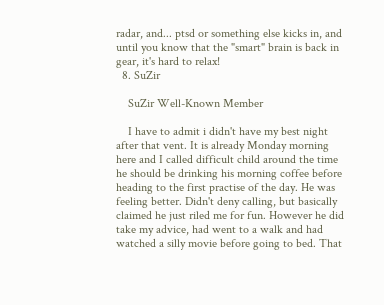radar, and... ptsd or something else kicks in, and until you know that the "smart" brain is back in gear, it's hard to relax!
  8. SuZir

    SuZir Well-Known Member

    I have to admit i didn't have my best night after that vent. It is already Monday morning here and I called difficult child around the time he should be drinking his morning coffee before heading to the first practise of the day. He was feeling better. Didn't deny calling, but basically claimed he just riled me for fun. However he did take my advice, had went to a walk and had watched a silly movie before going to bed. That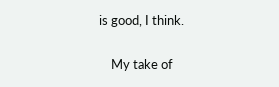is good, I think.

    My take of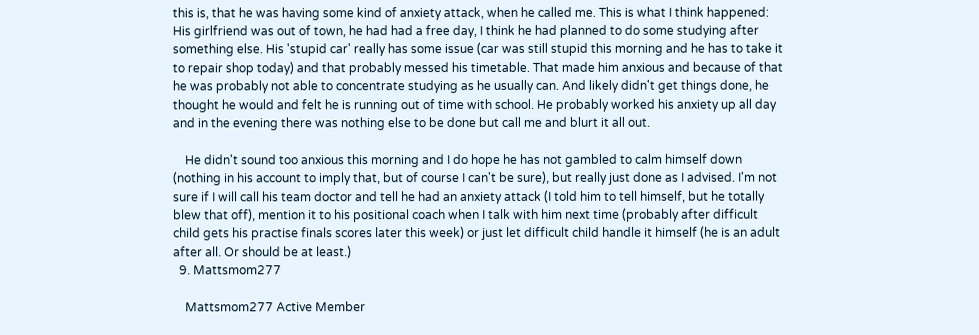this is, that he was having some kind of anxiety attack, when he called me. This is what I think happened: His girlfriend was out of town, he had had a free day, I think he had planned to do some studying after something else. His 'stupid car' really has some issue (car was still stupid this morning and he has to take it to repair shop today) and that probably messed his timetable. That made him anxious and because of that he was probably not able to concentrate studying as he usually can. And likely didn't get things done, he thought he would and felt he is running out of time with school. He probably worked his anxiety up all day and in the evening there was nothing else to be done but call me and blurt it all out.

    He didn't sound too anxious this morning and I do hope he has not gambled to calm himself down (nothing in his account to imply that, but of course I can't be sure), but really just done as I advised. I'm not sure if I will call his team doctor and tell he had an anxiety attack (I told him to tell himself, but he totally blew that off), mention it to his positional coach when I talk with him next time (probably after difficult child gets his practise finals scores later this week) or just let difficult child handle it himself (he is an adult after all. Or should be at least.)
  9. Mattsmom277

    Mattsmom277 Active Member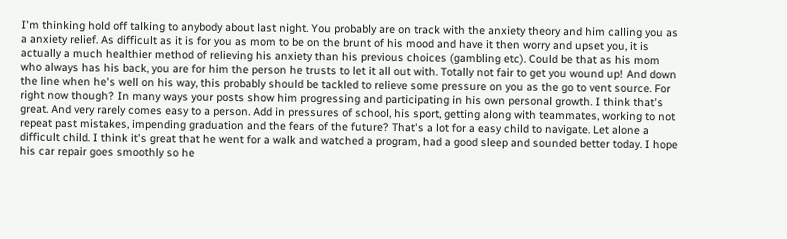I'm thinking hold off talking to anybody about last night. You probably are on track with the anxiety theory and him calling you as a anxiety relief. As difficult as it is for you as mom to be on the brunt of his mood and have it then worry and upset you, it is actually a much healthier method of relieving his anxiety than his previous choices (gambling etc). Could be that as his mom who always has his back, you are for him the person he trusts to let it all out with. Totally not fair to get you wound up! And down the line when he's well on his way, this probably should be tackled to relieve some pressure on you as the go to vent source. For right now though? In many ways your posts show him progressing and participating in his own personal growth. I think that's great. And very rarely comes easy to a person. Add in pressures of school, his sport, getting along with teammates, working to not repeat past mistakes, impending graduation and the fears of the future? That's a lot for a easy child to navigate. Let alone a difficult child. I think it's great that he went for a walk and watched a program, had a good sleep and sounded better today. I hope his car repair goes smoothly so he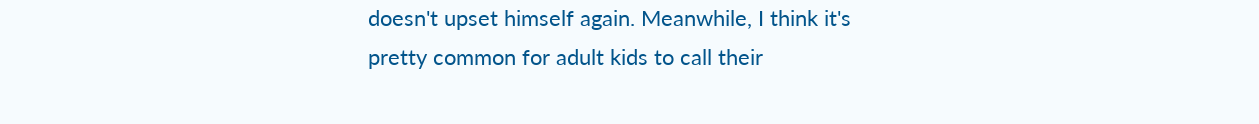doesn't upset himself again. Meanwhile, I think it's pretty common for adult kids to call their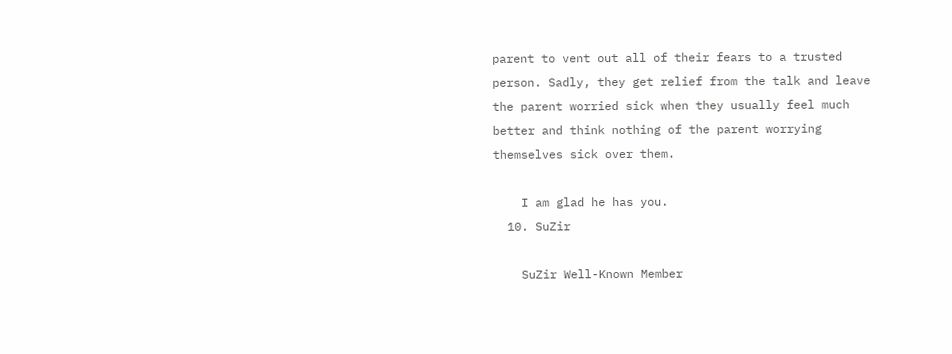parent to vent out all of their fears to a trusted person. Sadly, they get relief from the talk and leave the parent worried sick when they usually feel much better and think nothing of the parent worrying themselves sick over them.

    I am glad he has you.
  10. SuZir

    SuZir Well-Known Member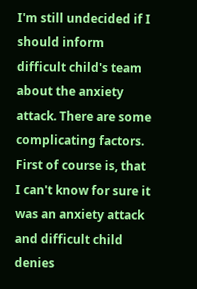I'm still undecided if I should inform difficult child's team about the anxiety attack. There are some complicating factors. First of course is, that I can't know for sure it was an anxiety attack and difficult child denies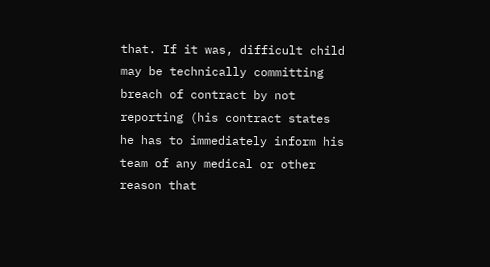that. If it was, difficult child may be technically committing breach of contract by not reporting (his contract states he has to immediately inform his team of any medical or other reason that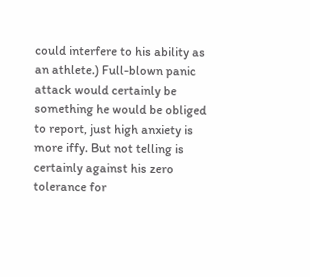could interfere to his ability as an athlete.) Full-blown panic attack would certainly be something he would be obliged to report, just high anxiety is more iffy. But not telling is certainly against his zero tolerance for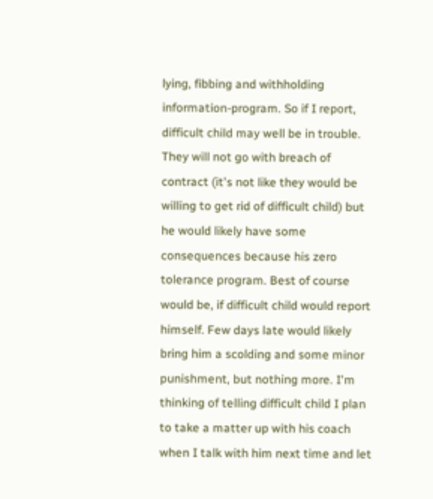lying, fibbing and withholding information-program. So if I report, difficult child may well be in trouble. They will not go with breach of contract (it's not like they would be willing to get rid of difficult child) but he would likely have some consequences because his zero tolerance program. Best of course would be, if difficult child would report himself. Few days late would likely bring him a scolding and some minor punishment, but nothing more. I'm thinking of telling difficult child I plan to take a matter up with his coach when I talk with him next time and let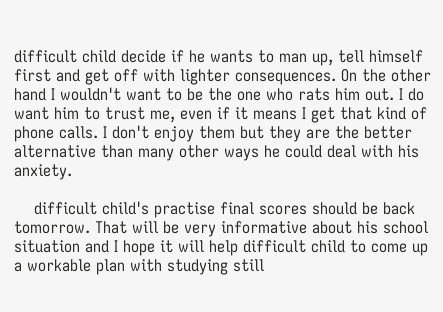difficult child decide if he wants to man up, tell himself first and get off with lighter consequences. On the other hand I wouldn't want to be the one who rats him out. I do want him to trust me, even if it means I get that kind of phone calls. I don't enjoy them but they are the better alternative than many other ways he could deal with his anxiety.

    difficult child's practise final scores should be back tomorrow. That will be very informative about his school situation and I hope it will help difficult child to come up a workable plan with studying still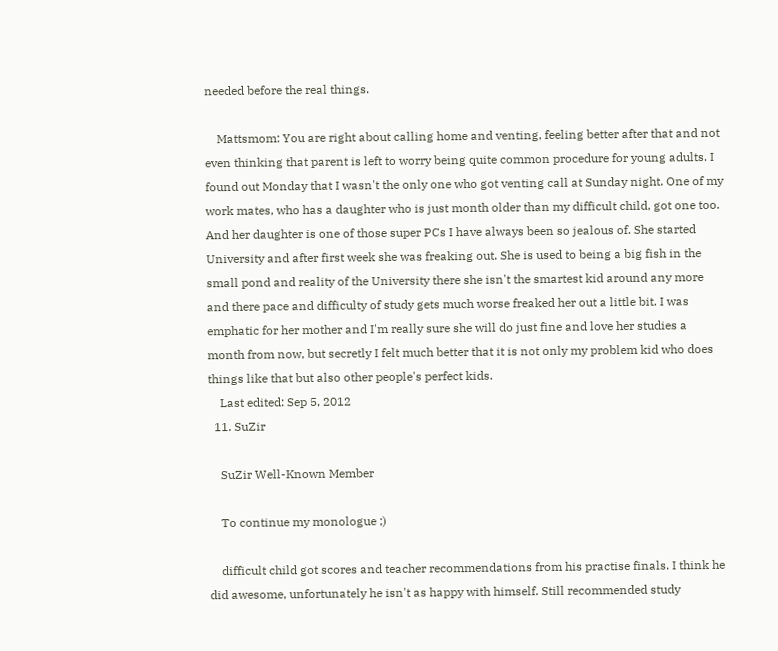needed before the real things.

    Mattsmom: You are right about calling home and venting, feeling better after that and not even thinking that parent is left to worry being quite common procedure for young adults. I found out Monday that I wasn't the only one who got venting call at Sunday night. One of my work mates, who has a daughter who is just month older than my difficult child, got one too. And her daughter is one of those super PCs I have always been so jealous of. She started University and after first week she was freaking out. She is used to being a big fish in the small pond and reality of the University there she isn't the smartest kid around any more and there pace and difficulty of study gets much worse freaked her out a little bit. I was emphatic for her mother and I'm really sure she will do just fine and love her studies a month from now, but secretly I felt much better that it is not only my problem kid who does things like that but also other people's perfect kids.
    Last edited: Sep 5, 2012
  11. SuZir

    SuZir Well-Known Member

    To continue my monologue ;)

    difficult child got scores and teacher recommendations from his practise finals. I think he did awesome, unfortunately he isn't as happy with himself. Still recommended study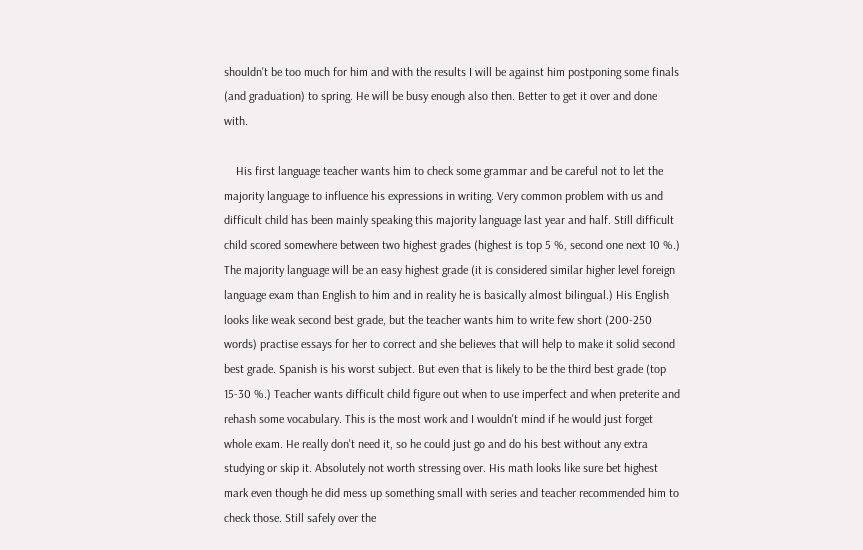shouldn't be too much for him and with the results I will be against him postponing some finals (and graduation) to spring. He will be busy enough also then. Better to get it over and done with.

    His first language teacher wants him to check some grammar and be careful not to let the majority language to influence his expressions in writing. Very common problem with us and difficult child has been mainly speaking this majority language last year and half. Still difficult child scored somewhere between two highest grades (highest is top 5 %, second one next 10 %.) The majority language will be an easy highest grade (it is considered similar higher level foreign language exam than English to him and in reality he is basically almost bilingual.) His English looks like weak second best grade, but the teacher wants him to write few short (200-250 words) practise essays for her to correct and she believes that will help to make it solid second best grade. Spanish is his worst subject. But even that is likely to be the third best grade (top 15-30 %.) Teacher wants difficult child figure out when to use imperfect and when preterite and rehash some vocabulary. This is the most work and I wouldn't mind if he would just forget whole exam. He really don't need it, so he could just go and do his best without any extra studying or skip it. Absolutely not worth stressing over. His math looks like sure bet highest mark even though he did mess up something small with series and teacher recommended him to check those. Still safely over the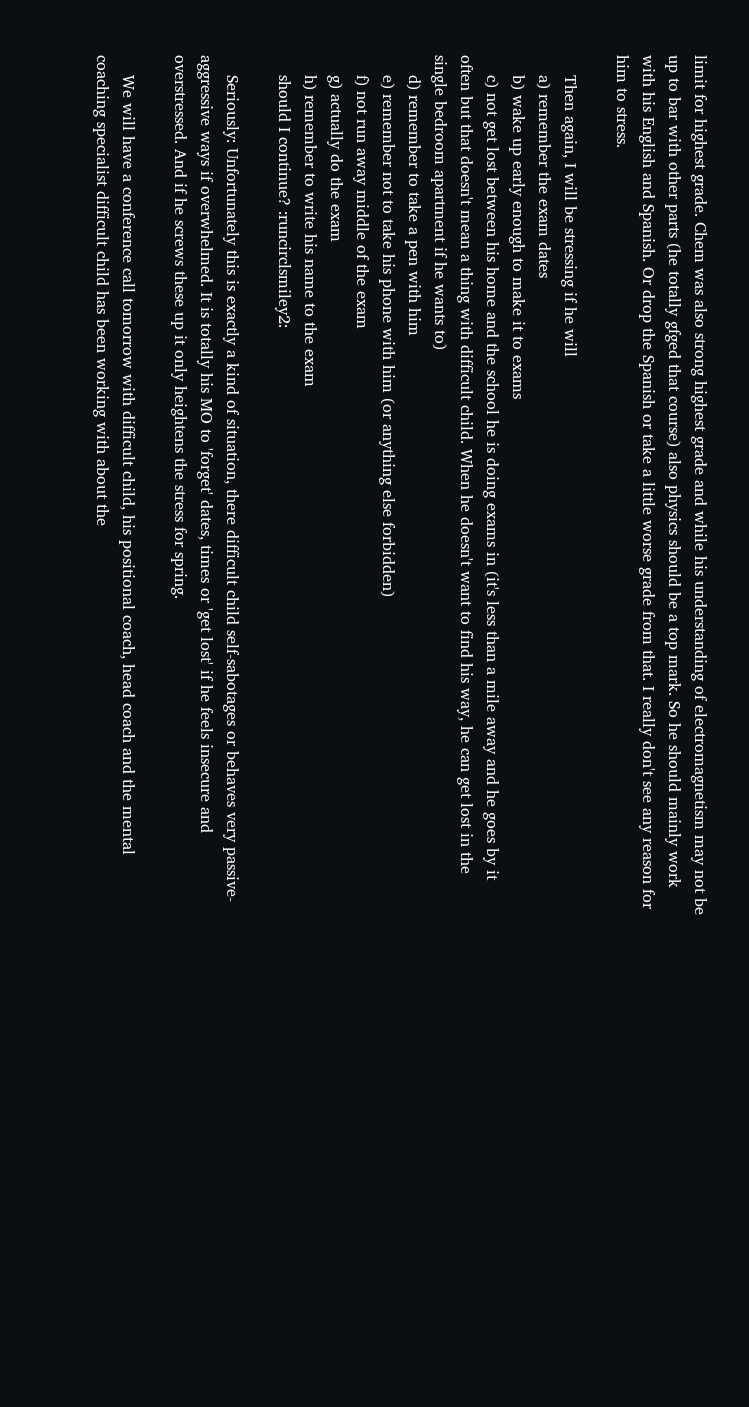limit for highest grade. Chem was also strong highest grade and while his understanding of electromagnetism may not be up to bar with other parts (he totally gfged that course) also physics should be a top mark. So he should mainly work with his English and Spanish. Or drop the Spanish or take a little worse grade from that. I really don't see any reason for him to stress.

    Then again, I will be stressing if he will
    a) remember the exam dates
    b) wake up early enough to make it to exams
    c) not get lost between his home and the school he is doing exams in (it's less than a mile away and he goes by it often but that doesn't mean a thing with difficult child. When he doesn't want to find his way, he can get lost in the single bedroom apartment if he wants to)
    d) remember to take a pen with him
    e) remember not to take his phone with him (or anything else forbidden)
    f) not run away middle of the exam
    g) actually do the exam
    h) remember to write his name to the exam
    should I continue? :runcirclsmiley2:

    Seriously: Unfortunately this is exactly a kind of situation, there difficult child self-sabotages or behaves very passive-aggressive ways if overwhelmed. It is totally his MO to 'forget' dates, times or 'get lost' if he feels insecure and overstressed. And if he screws these up it only heightens the stress for spring.

    We will have a conference call tomorrow with difficult child, his positional coach, head coach and the mental coaching specialist difficult child has been working with about the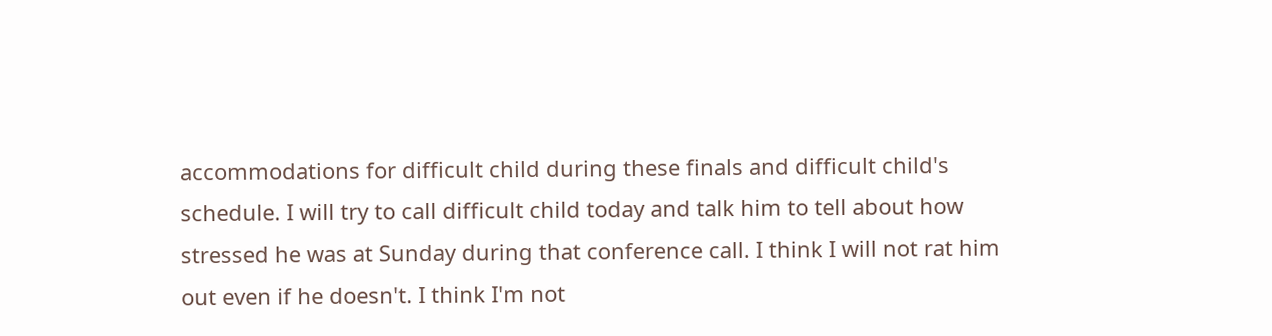accommodations for difficult child during these finals and difficult child's schedule. I will try to call difficult child today and talk him to tell about how stressed he was at Sunday during that conference call. I think I will not rat him out even if he doesn't. I think I'm not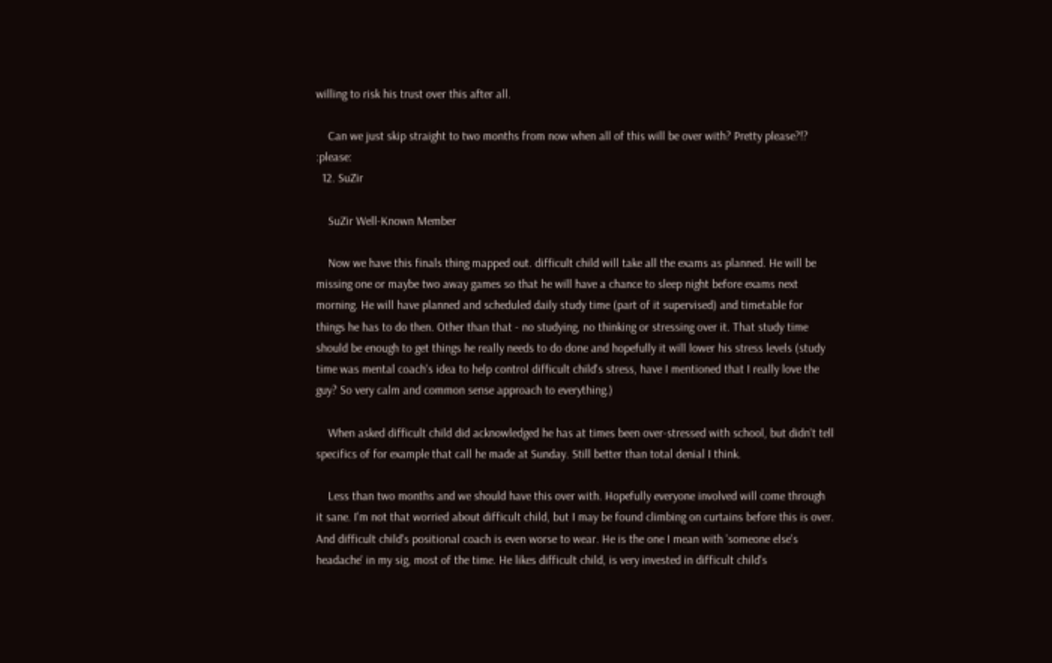willing to risk his trust over this after all.

    Can we just skip straight to two months from now when all of this will be over with? Pretty please?!? :please:
  12. SuZir

    SuZir Well-Known Member

    Now we have this finals thing mapped out. difficult child will take all the exams as planned. He will be missing one or maybe two away games so that he will have a chance to sleep night before exams next morning. He will have planned and scheduled daily study time (part of it supervised) and timetable for things he has to do then. Other than that - no studying, no thinking or stressing over it. That study time should be enough to get things he really needs to do done and hopefully it will lower his stress levels (study time was mental coach's idea to help control difficult child's stress, have I mentioned that I really love the guy? So very calm and common sense approach to everything.)

    When asked difficult child did acknowledged he has at times been over-stressed with school, but didn't tell specifics of for example that call he made at Sunday. Still better than total denial I think.

    Less than two months and we should have this over with. Hopefully everyone involved will come through it sane. I'm not that worried about difficult child, but I may be found climbing on curtains before this is over. And difficult child's positional coach is even worse to wear. He is the one I mean with 'someone else's headache' in my sig, most of the time. He likes difficult child, is very invested in difficult child's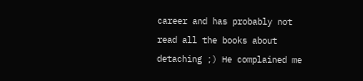career and has probably not read all the books about detaching ;) He complained me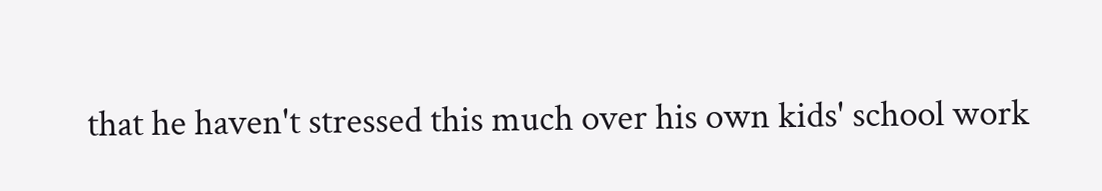that he haven't stressed this much over his own kids' school work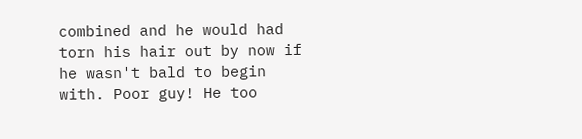combined and he would had torn his hair out by now if he wasn't bald to begin with. Poor guy! He too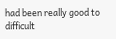had been really good to difficult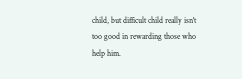child, but difficult child really isn't too good in rewarding those who help him.